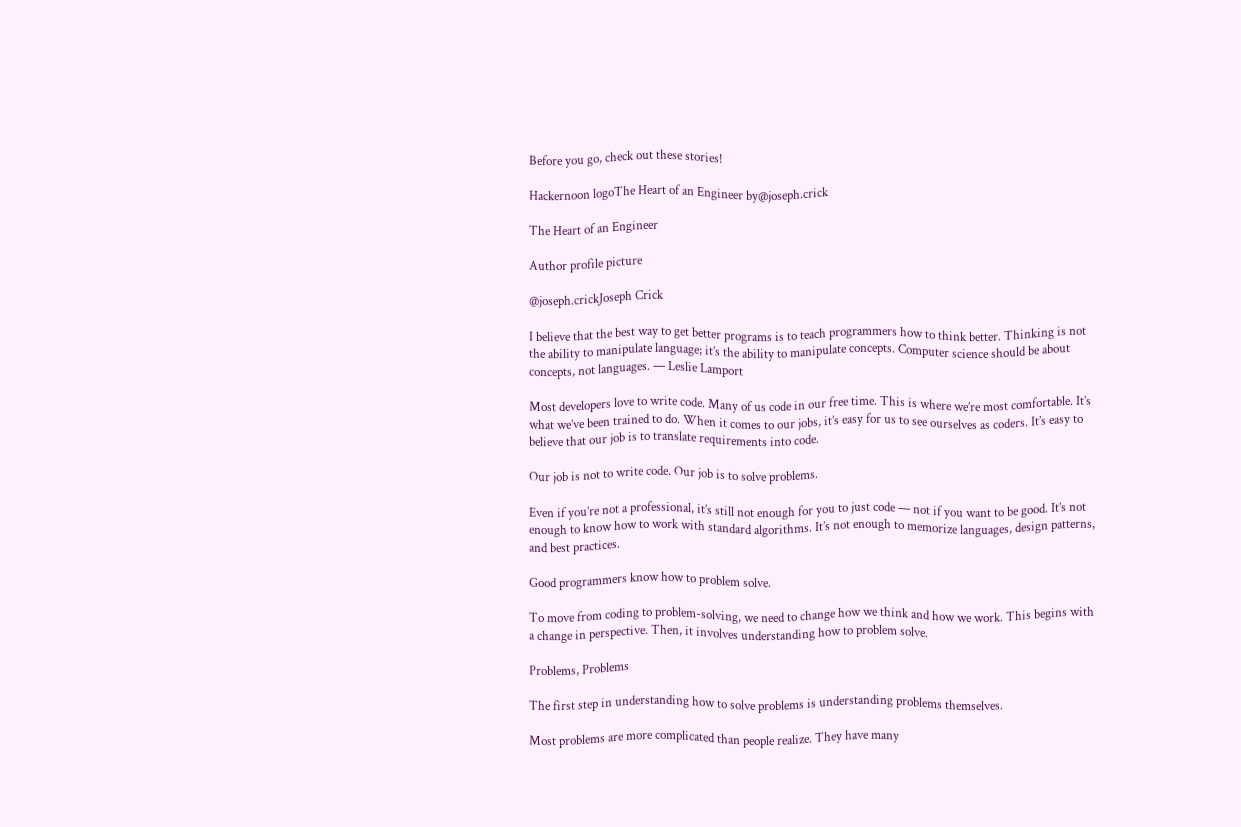Before you go, check out these stories!

Hackernoon logoThe Heart of an Engineer by@joseph.crick

The Heart of an Engineer

Author profile picture

@joseph.crickJoseph Crick

I believe that the best way to get better programs is to teach programmers how to think better. Thinking is not the ability to manipulate language; it’s the ability to manipulate concepts. Computer science should be about concepts, not languages. — Leslie Lamport

Most developers love to write code. Many of us code in our free time. This is where we’re most comfortable. It’s what we’ve been trained to do. When it comes to our jobs, it’s easy for us to see ourselves as coders. It’s easy to believe that our job is to translate requirements into code.

Our job is not to write code. Our job is to solve problems.

Even if you’re not a professional, it’s still not enough for you to just code — not if you want to be good. It’s not enough to know how to work with standard algorithms. It’s not enough to memorize languages, design patterns, and best practices.

Good programmers know how to problem solve.

To move from coding to problem-solving, we need to change how we think and how we work. This begins with a change in perspective. Then, it involves understanding how to problem solve.

Problems, Problems

The first step in understanding how to solve problems is understanding problems themselves.

Most problems are more complicated than people realize. They have many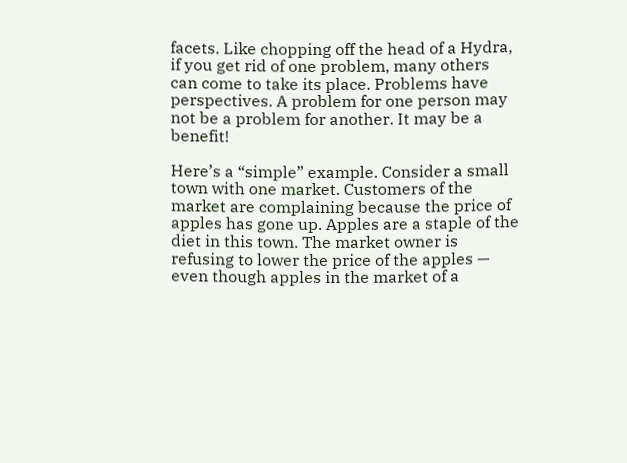facets. Like chopping off the head of a Hydra, if you get rid of one problem, many others can come to take its place. Problems have perspectives. A problem for one person may not be a problem for another. It may be a benefit!

Here’s a “simple” example. Consider a small town with one market. Customers of the market are complaining because the price of apples has gone up. Apples are a staple of the diet in this town. The market owner is refusing to lower the price of the apples — even though apples in the market of a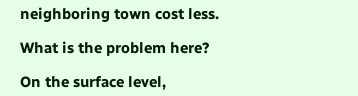neighboring town cost less.

What is the problem here?

On the surface level,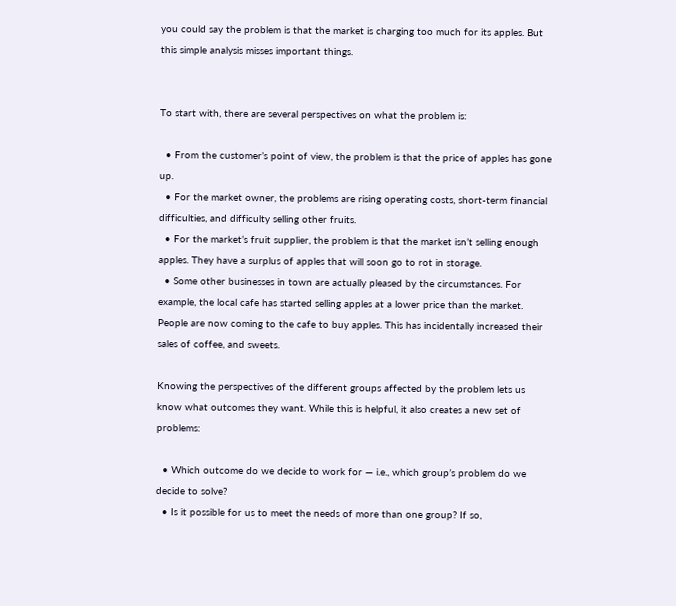you could say the problem is that the market is charging too much for its apples. But this simple analysis misses important things.


To start with, there are several perspectives on what the problem is:

  • From the customer’s point of view, the problem is that the price of apples has gone up.
  • For the market owner, the problems are rising operating costs, short-term financial difficulties, and difficulty selling other fruits.
  • For the market’s fruit supplier, the problem is that the market isn’t selling enough apples. They have a surplus of apples that will soon go to rot in storage.
  • Some other businesses in town are actually pleased by the circumstances. For example, the local cafe has started selling apples at a lower price than the market. People are now coming to the cafe to buy apples. This has incidentally increased their sales of coffee, and sweets.

Knowing the perspectives of the different groups affected by the problem lets us know what outcomes they want. While this is helpful, it also creates a new set of problems:

  • Which outcome do we decide to work for — i.e., which group’s problem do we decide to solve?
  • Is it possible for us to meet the needs of more than one group? If so,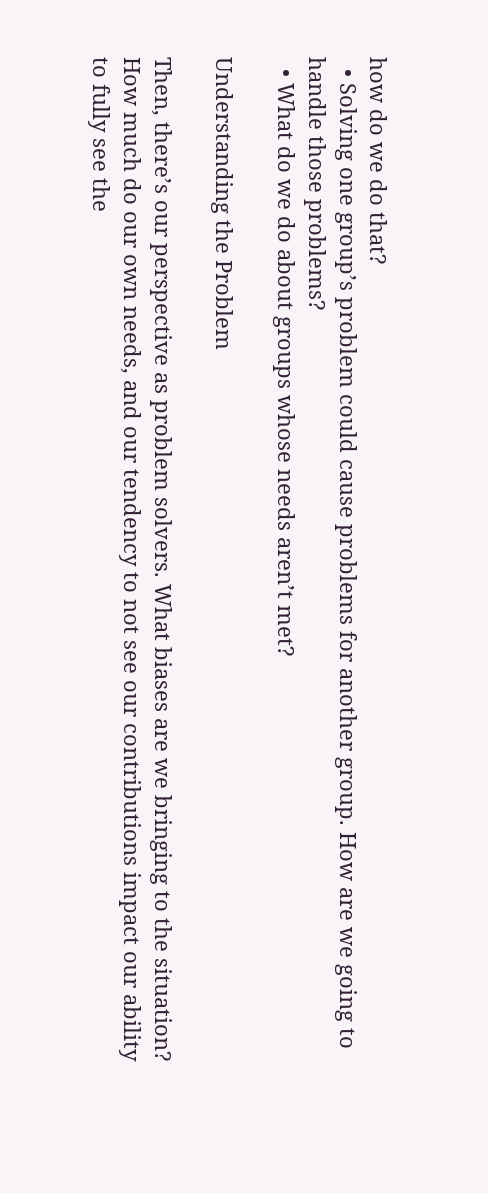how do we do that?
  • Solving one group’s problem could cause problems for another group. How are we going to handle those problems?
  • What do we do about groups whose needs aren’t met?

Understanding the Problem

Then, there’s our perspective as problem solvers. What biases are we bringing to the situation? How much do our own needs, and our tendency to not see our contributions impact our ability to fully see the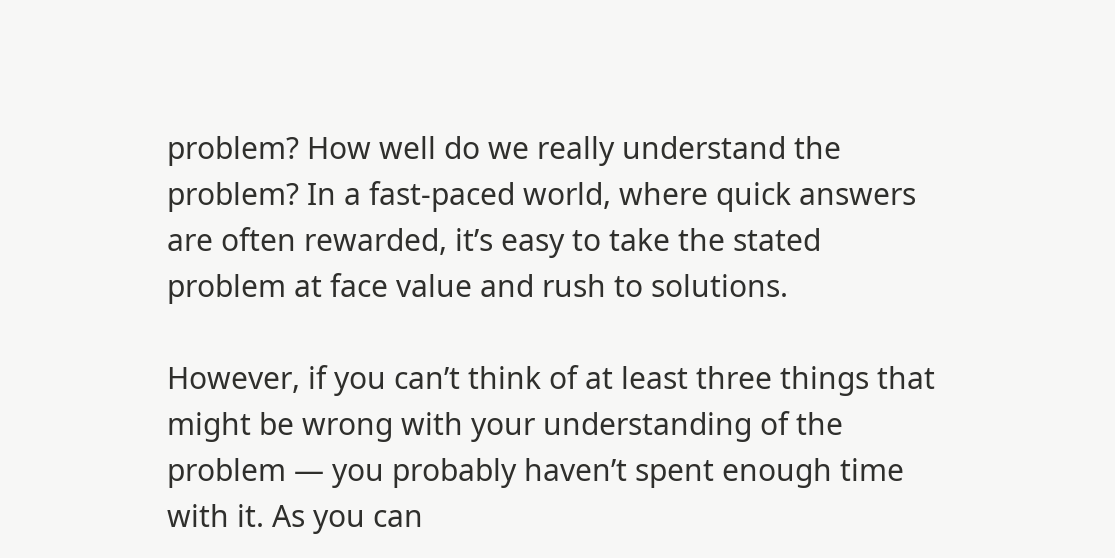problem? How well do we really understand the problem? In a fast-paced world, where quick answers are often rewarded, it’s easy to take the stated problem at face value and rush to solutions.

However, if you can’t think of at least three things that might be wrong with your understanding of the problem — you probably haven’t spent enough time with it. As you can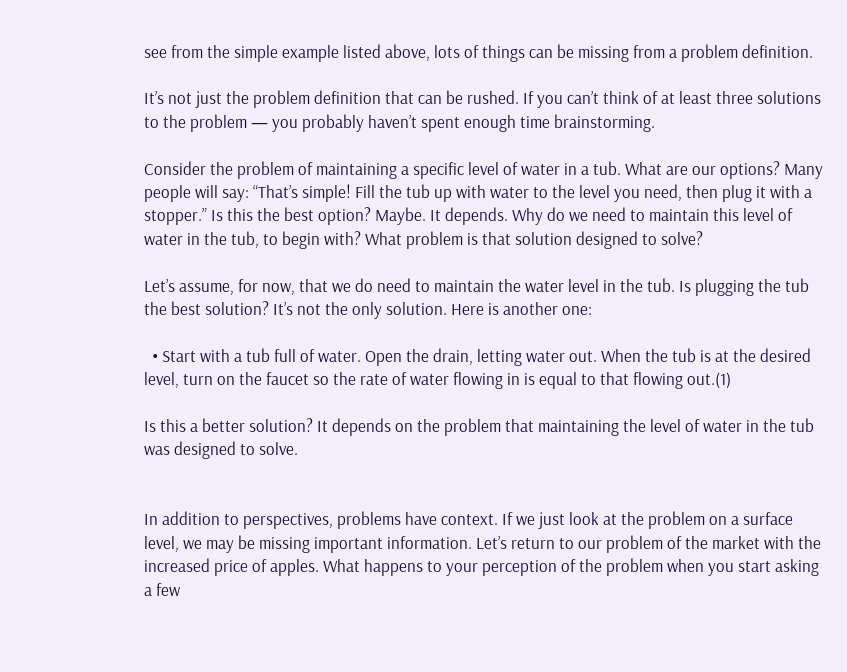see from the simple example listed above, lots of things can be missing from a problem definition.

It’s not just the problem definition that can be rushed. If you can’t think of at least three solutions to the problem — you probably haven’t spent enough time brainstorming.

Consider the problem of maintaining a specific level of water in a tub. What are our options? Many people will say: “That’s simple! Fill the tub up with water to the level you need, then plug it with a stopper.” Is this the best option? Maybe. It depends. Why do we need to maintain this level of water in the tub, to begin with? What problem is that solution designed to solve?

Let’s assume, for now, that we do need to maintain the water level in the tub. Is plugging the tub the best solution? It’s not the only solution. Here is another one:

  • Start with a tub full of water. Open the drain, letting water out. When the tub is at the desired level, turn on the faucet so the rate of water flowing in is equal to that flowing out.(1)

Is this a better solution? It depends on the problem that maintaining the level of water in the tub was designed to solve.


In addition to perspectives, problems have context. If we just look at the problem on a surface level, we may be missing important information. Let’s return to our problem of the market with the increased price of apples. What happens to your perception of the problem when you start asking a few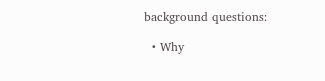background questions:

  • Why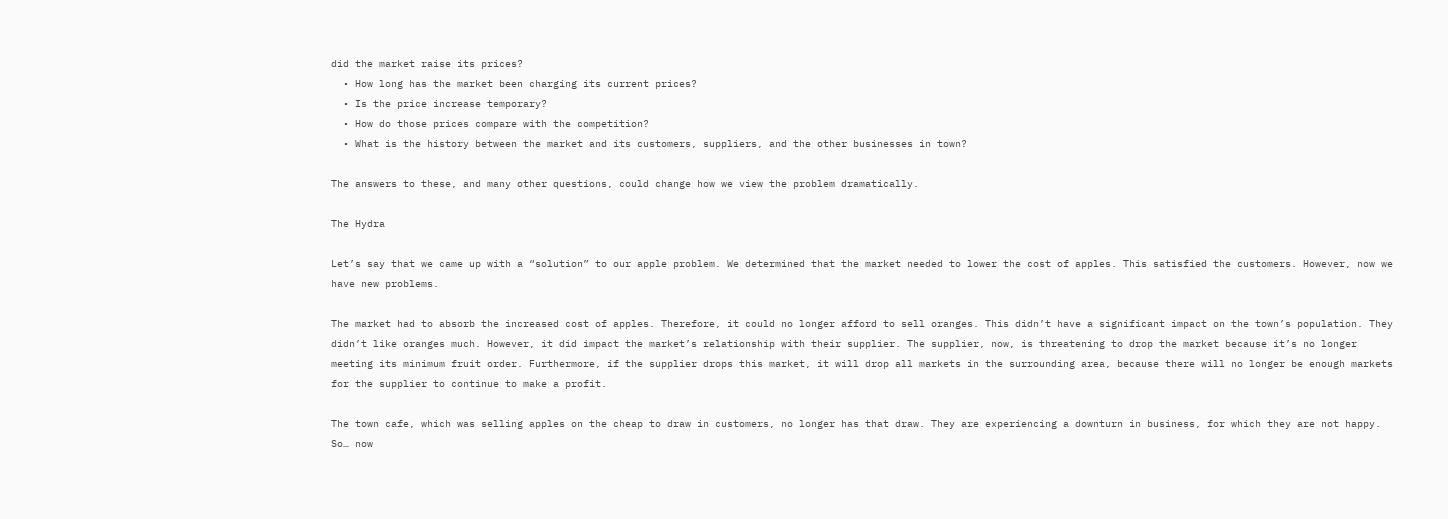did the market raise its prices?
  • How long has the market been charging its current prices?
  • Is the price increase temporary?
  • How do those prices compare with the competition?
  • What is the history between the market and its customers, suppliers, and the other businesses in town?

The answers to these, and many other questions, could change how we view the problem dramatically.

The Hydra

Let’s say that we came up with a “solution” to our apple problem. We determined that the market needed to lower the cost of apples. This satisfied the customers. However, now we have new problems.

The market had to absorb the increased cost of apples. Therefore, it could no longer afford to sell oranges. This didn’t have a significant impact on the town’s population. They didn’t like oranges much. However, it did impact the market’s relationship with their supplier. The supplier, now, is threatening to drop the market because it’s no longer meeting its minimum fruit order. Furthermore, if the supplier drops this market, it will drop all markets in the surrounding area, because there will no longer be enough markets for the supplier to continue to make a profit.

The town cafe, which was selling apples on the cheap to draw in customers, no longer has that draw. They are experiencing a downturn in business, for which they are not happy. So… now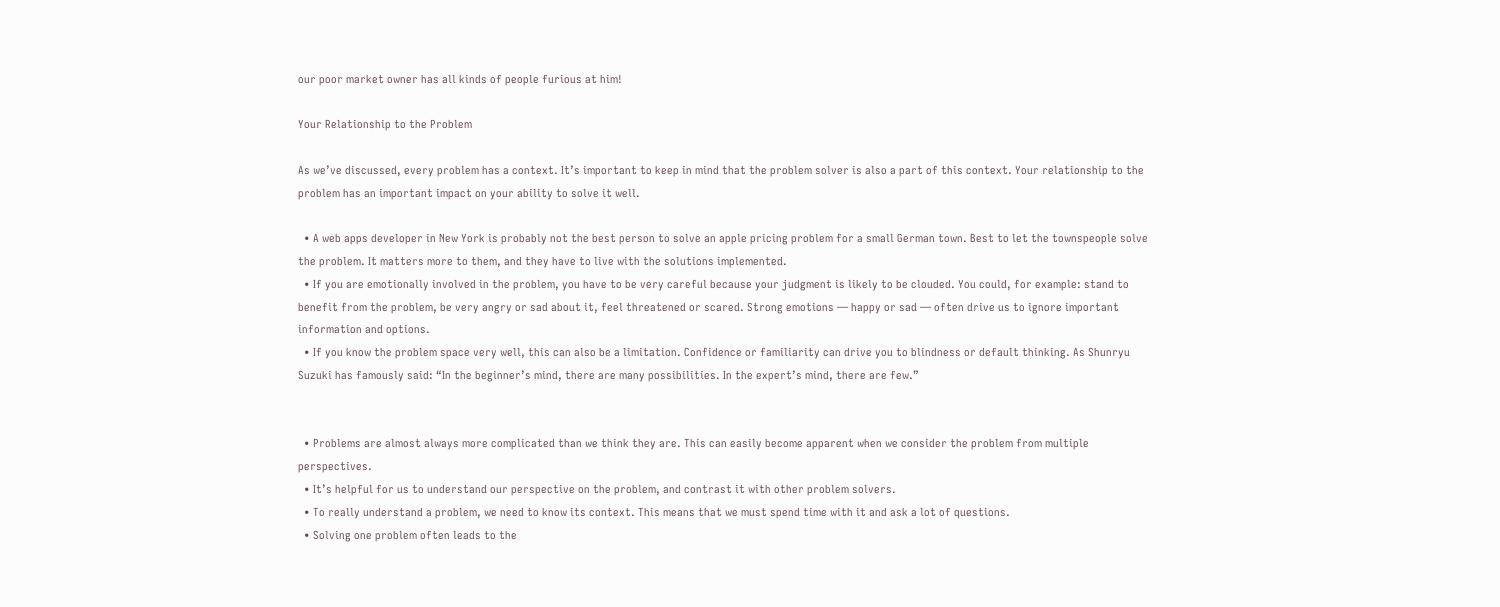our poor market owner has all kinds of people furious at him!

Your Relationship to the Problem

As we’ve discussed, every problem has a context. It’s important to keep in mind that the problem solver is also a part of this context. Your relationship to the problem has an important impact on your ability to solve it well.

  • A web apps developer in New York is probably not the best person to solve an apple pricing problem for a small German town. Best to let the townspeople solve the problem. It matters more to them, and they have to live with the solutions implemented.
  • If you are emotionally involved in the problem, you have to be very careful because your judgment is likely to be clouded. You could, for example: stand to benefit from the problem, be very angry or sad about it, feel threatened or scared. Strong emotions — happy or sad — often drive us to ignore important information and options.
  • If you know the problem space very well, this can also be a limitation. Confidence or familiarity can drive you to blindness or default thinking. As Shunryu Suzuki has famously said: “In the beginner’s mind, there are many possibilities. In the expert’s mind, there are few.”


  • Problems are almost always more complicated than we think they are. This can easily become apparent when we consider the problem from multiple perspectives.
  • It’s helpful for us to understand our perspective on the problem, and contrast it with other problem solvers.
  • To really understand a problem, we need to know its context. This means that we must spend time with it and ask a lot of questions.
  • Solving one problem often leads to the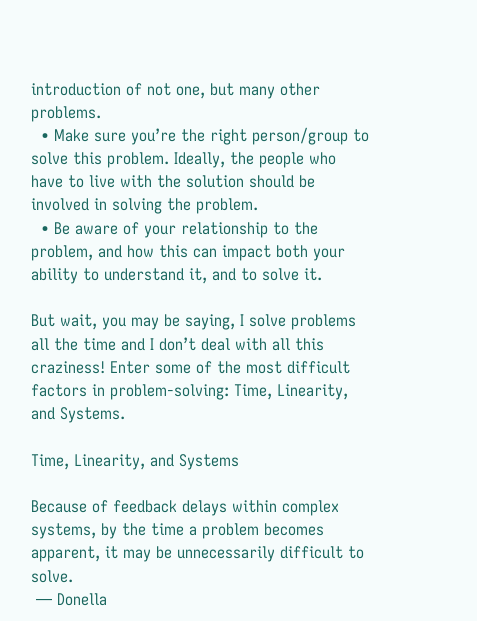introduction of not one, but many other problems.
  • Make sure you’re the right person/group to solve this problem. Ideally, the people who have to live with the solution should be involved in solving the problem.
  • Be aware of your relationship to the problem, and how this can impact both your ability to understand it, and to solve it.

But wait, you may be saying, I solve problems all the time and I don’t deal with all this craziness! Enter some of the most difficult factors in problem-solving: Time, Linearity, and Systems.

Time, Linearity, and Systems

Because of feedback delays within complex systems, by the time a problem becomes apparent, it may be unnecessarily difficult to solve.
 — Donella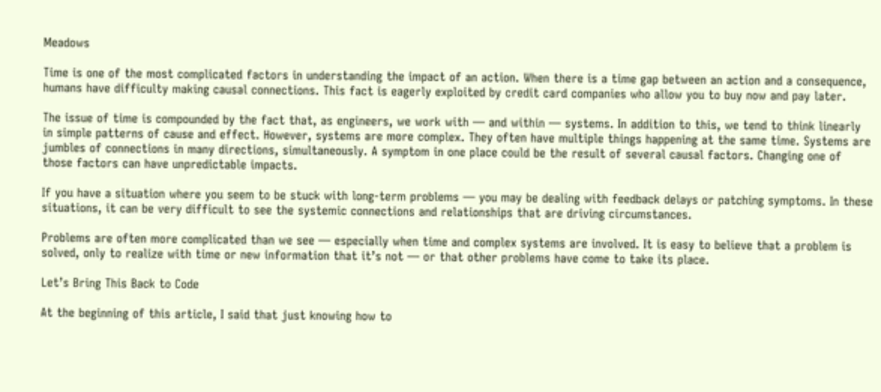Meadows

Time is one of the most complicated factors in understanding the impact of an action. When there is a time gap between an action and a consequence, humans have difficulty making causal connections. This fact is eagerly exploited by credit card companies who allow you to buy now and pay later.

The issue of time is compounded by the fact that, as engineers, we work with — and within — systems. In addition to this, we tend to think linearly in simple patterns of cause and effect. However, systems are more complex. They often have multiple things happening at the same time. Systems are jumbles of connections in many directions, simultaneously. A symptom in one place could be the result of several causal factors. Changing one of those factors can have unpredictable impacts.

If you have a situation where you seem to be stuck with long-term problems — you may be dealing with feedback delays or patching symptoms. In these situations, it can be very difficult to see the systemic connections and relationships that are driving circumstances.

Problems are often more complicated than we see — especially when time and complex systems are involved. It is easy to believe that a problem is solved, only to realize with time or new information that it’s not — or that other problems have come to take its place.

Let’s Bring This Back to Code

At the beginning of this article, I said that just knowing how to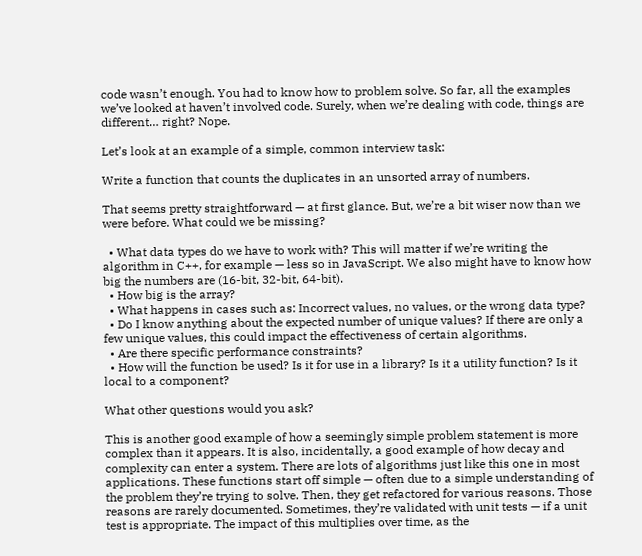code wasn’t enough. You had to know how to problem solve. So far, all the examples we’ve looked at haven’t involved code. Surely, when we’re dealing with code, things are different… right? Nope.

Let’s look at an example of a simple, common interview task:

Write a function that counts the duplicates in an unsorted array of numbers.

That seems pretty straightforward — at first glance. But, we’re a bit wiser now than we were before. What could we be missing?

  • What data types do we have to work with? This will matter if we’re writing the algorithm in C++, for example — less so in JavaScript. We also might have to know how big the numbers are (16-bit, 32-bit, 64-bit).
  • How big is the array?
  • What happens in cases such as: Incorrect values, no values, or the wrong data type?
  • Do I know anything about the expected number of unique values? If there are only a few unique values, this could impact the effectiveness of certain algorithms.
  • Are there specific performance constraints?
  • How will the function be used? Is it for use in a library? Is it a utility function? Is it local to a component?

What other questions would you ask?

This is another good example of how a seemingly simple problem statement is more complex than it appears. It is also, incidentally, a good example of how decay and complexity can enter a system. There are lots of algorithms just like this one in most applications. These functions start off simple — often due to a simple understanding of the problem they’re trying to solve. Then, they get refactored for various reasons. Those reasons are rarely documented. Sometimes, they’re validated with unit tests — if a unit test is appropriate. The impact of this multiplies over time, as the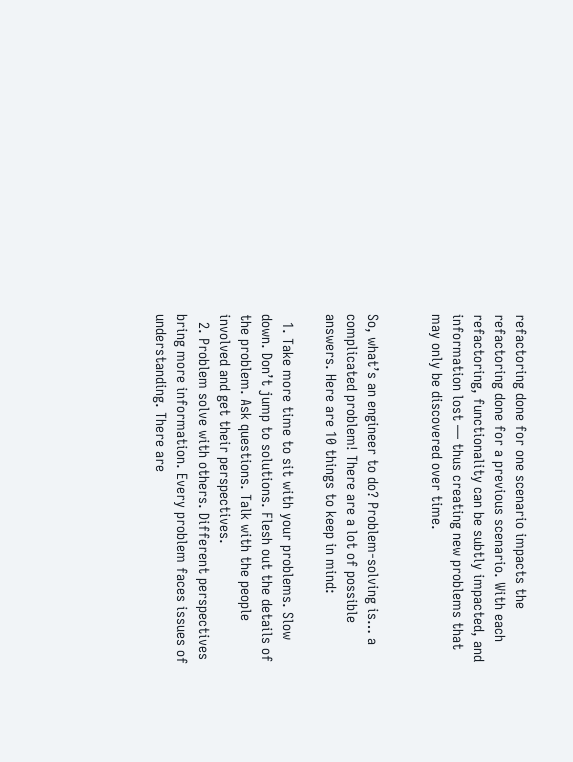refactoring done for one scenario impacts the refactoring done for a previous scenario. With each refactoring, functionality can be subtly impacted, and information lost — thus creating new problems that may only be discovered over time.


So, what’s an engineer to do? Problem-solving is… a complicated problem! There are a lot of possible answers. Here are 10 things to keep in mind:

  1. Take more time to sit with your problems. Slow down. Don’t jump to solutions. Flesh out the details of the problem. Ask questions. Talk with the people involved and get their perspectives.
  2. Problem solve with others. Different perspectives bring more information. Every problem faces issues of understanding. There are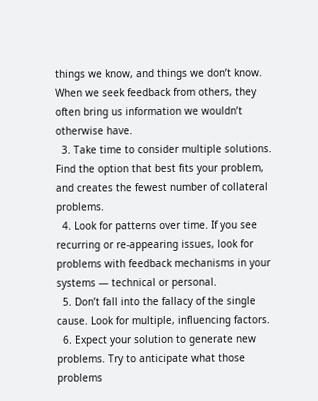things we know, and things we don’t know. When we seek feedback from others, they often bring us information we wouldn’t otherwise have.
  3. Take time to consider multiple solutions. Find the option that best fits your problem, and creates the fewest number of collateral problems.
  4. Look for patterns over time. If you see recurring or re-appearing issues, look for problems with feedback mechanisms in your systems — technical or personal.
  5. Don’t fall into the fallacy of the single cause. Look for multiple, influencing factors.
  6. Expect your solution to generate new problems. Try to anticipate what those problems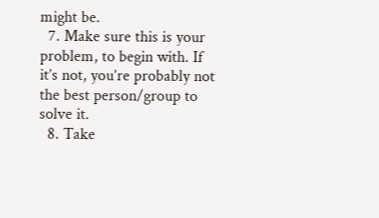might be.
  7. Make sure this is your problem, to begin with. If it’s not, you’re probably not the best person/group to solve it.
  8. Take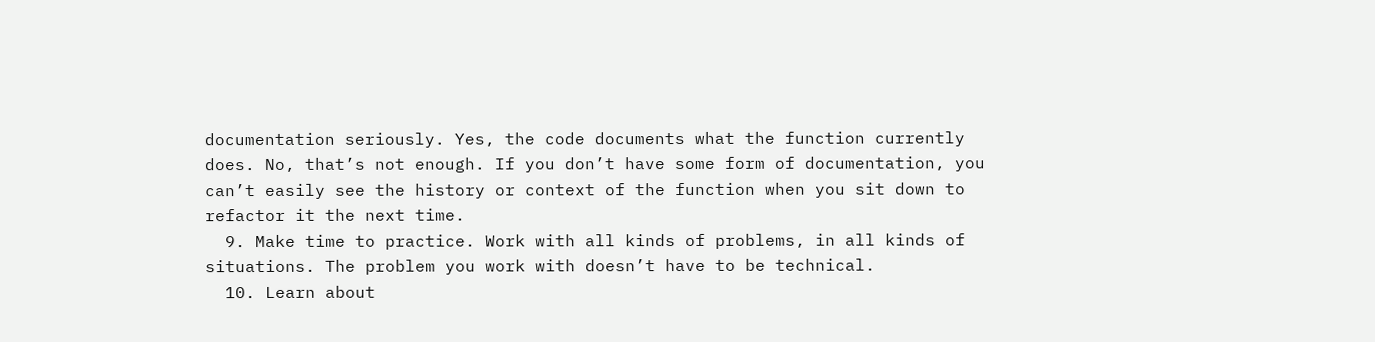documentation seriously. Yes, the code documents what the function currently does. No, that’s not enough. If you don’t have some form of documentation, you can’t easily see the history or context of the function when you sit down to refactor it the next time.
  9. Make time to practice. Work with all kinds of problems, in all kinds of situations. The problem you work with doesn’t have to be technical.
  10. Learn about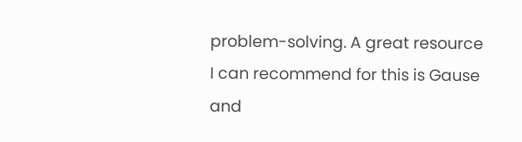problem-solving. A great resource I can recommend for this is Gause and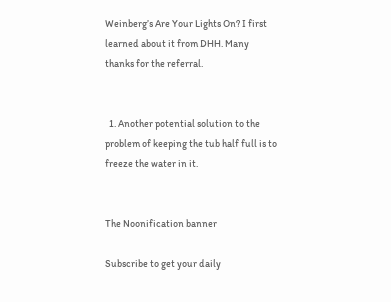Weinberg’s Are Your Lights On? I first learned about it from DHH. Many thanks for the referral.


  1. Another potential solution to the problem of keeping the tub half full is to freeze the water in it.


The Noonification banner

Subscribe to get your daily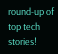round-up of top tech stories!